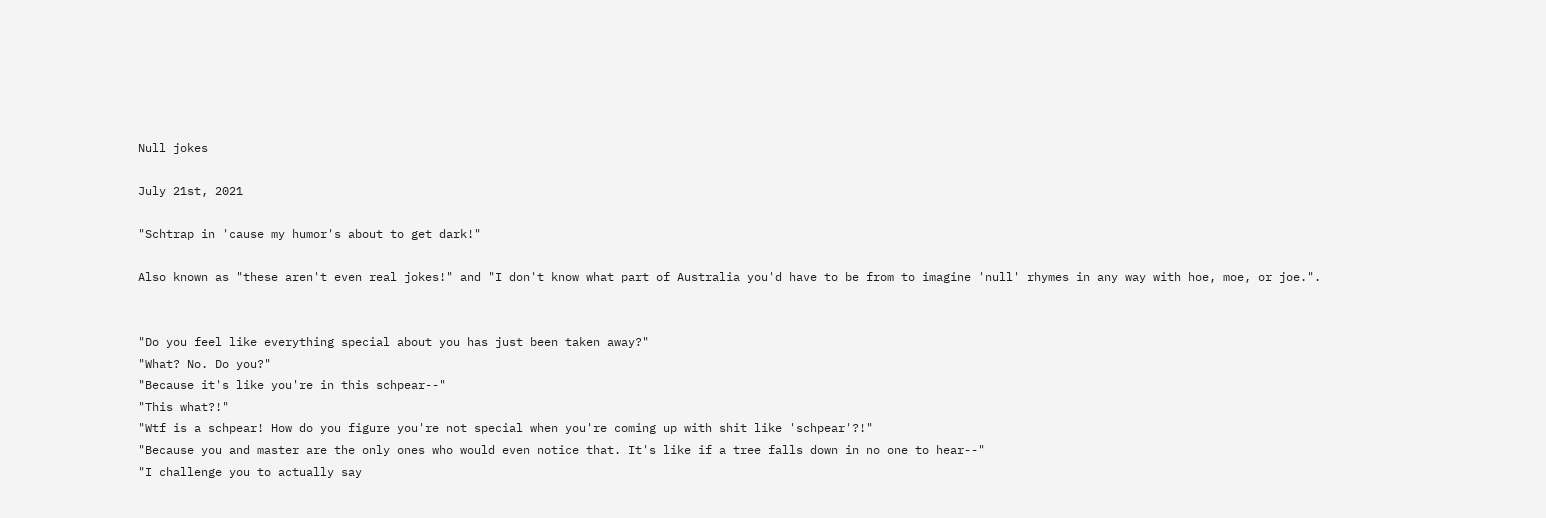Null jokes

July 21st, 2021

"Schtrap in 'cause my humor's about to get dark!"

Also known as "these aren't even real jokes!" and "I don't know what part of Australia you'd have to be from to imagine 'null' rhymes in any way with hoe, moe, or joe.".


"Do you feel like everything special about you has just been taken away?"
"What? No. Do you?"
"Because it's like you're in this schpear--"
"This what?!"
"Wtf is a schpear! How do you figure you're not special when you're coming up with shit like 'schpear'?!"
"Because you and master are the only ones who would even notice that. It's like if a tree falls down in no one to hear--"
"I challenge you to actually say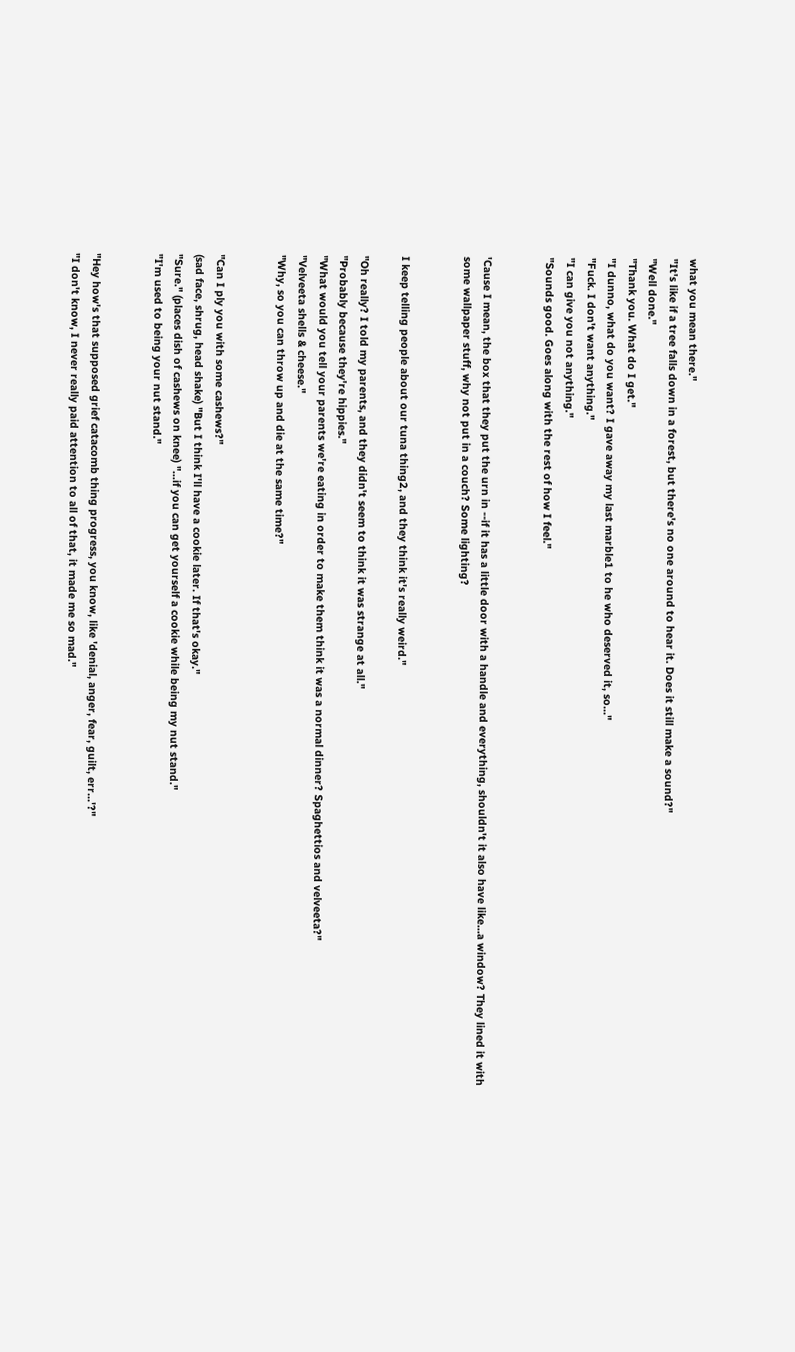what you mean there."
"It's like if a tree falls down in a forest, but there's no one around to hear it. Does it still make a sound?"
"Well done."
"Thank you. What do I get."
"I dunno, what do you want? I gave away my last marble1 to he who deserved it, so..."
"Fuck. I don't want anything."
"I can give you not anything."
"Sounds good. Goes along with the rest of how I feel."


'Cause I mean, the box that they put the urn in --if it has a little door with a handle and everything, shouldn't it also have like...a window? They lined it with some wallpaper stuff, why not put in a couch? Some lighting?


I keep telling people about our tuna thing2, and they think it's really weird."

"Oh really? I told my parents, and they didn't seem to think it was strange at all."
"Probably because they're hippies."
"What would you tell your parents we're eating in order to make them think it was a normal dinner? Spaghettios and velveeta?"
"Velveeta shells & cheese."
"Why, so you can throw up and die at the same time?"


"Can I ply you with some cashews?"
(sad face, shrug, head shake) "But I think I'll have a cookie later. If that's okay."
"Sure." (places dish of cashews on knee) "...if you can get yourself a cookie while being my nut stand."
"I'm used to being your nut stand."


"Hey how's that supposed grief catacomb thing progress, you know, like 'denial, anger, fear, guilt, err...'?"
"I don't know, I never really paid attention to all of that, it made me so mad."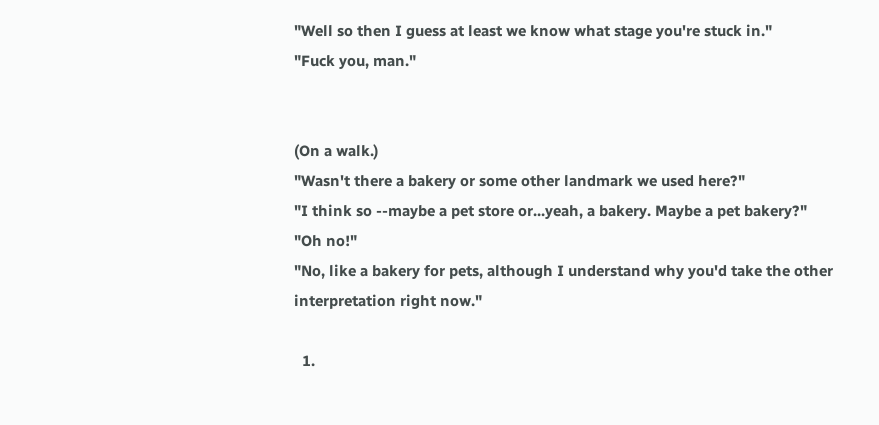"Well so then I guess at least we know what stage you're stuck in."
"Fuck you, man."


(On a walk.)
"Wasn't there a bakery or some other landmark we used here?"
"I think so --maybe a pet store or...yeah, a bakery. Maybe a pet bakery?"
"Oh no!"
"No, like a bakery for pets, although I understand why you'd take the other interpretation right now."

  1.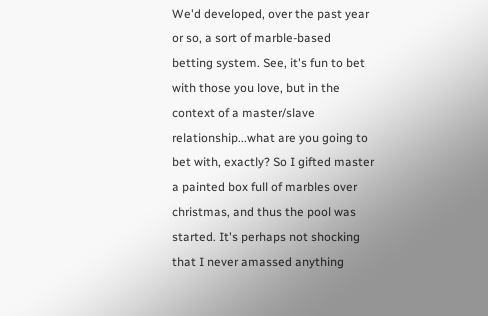We'd developed, over the past year or so, a sort of marble-based betting system. See, it's fun to bet with those you love, but in the context of a master/slave relationship...what are you going to bet with, exactly? So I gifted master a painted box full of marbles over christmas, and thus the pool was started. It's perhaps not shocking that I never amassed anything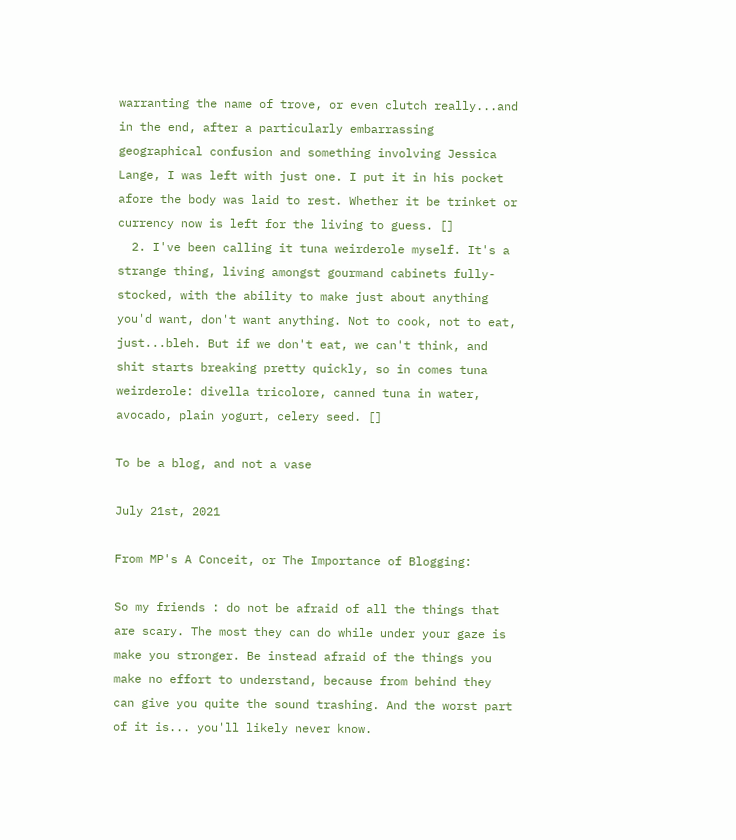warranting the name of trove, or even clutch really...and in the end, after a particularly embarrassing geographical confusion and something involving Jessica Lange, I was left with just one. I put it in his pocket afore the body was laid to rest. Whether it be trinket or currency now is left for the living to guess. []
  2. I've been calling it tuna weirderole myself. It's a strange thing, living amongst gourmand cabinets fully-stocked, with the ability to make just about anything you'd want, don't want anything. Not to cook, not to eat, just...bleh. But if we don't eat, we can't think, and shit starts breaking pretty quickly, so in comes tuna weirderole: divella tricolore, canned tuna in water, avocado, plain yogurt, celery seed. []

To be a blog, and not a vase

July 21st, 2021

From MP's A Conceit, or The Importance of Blogging:

So my friends : do not be afraid of all the things that are scary. The most they can do while under your gaze is make you stronger. Be instead afraid of the things you make no effort to understand, because from behind they can give you quite the sound trashing. And the worst part of it is... you'll likely never know.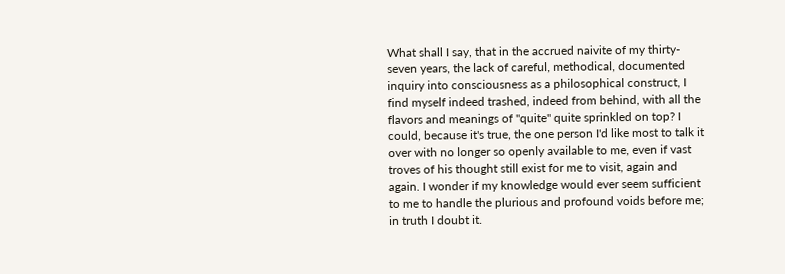What shall I say, that in the accrued naivite of my thirty-seven years, the lack of careful, methodical, documented inquiry into consciousness as a philosophical construct, I find myself indeed trashed, indeed from behind, with all the flavors and meanings of "quite" quite sprinkled on top? I could, because it's true, the one person I'd like most to talk it over with no longer so openly available to me, even if vast troves of his thought still exist for me to visit, again and again. I wonder if my knowledge would ever seem sufficient to me to handle the plurious and profound voids before me; in truth I doubt it.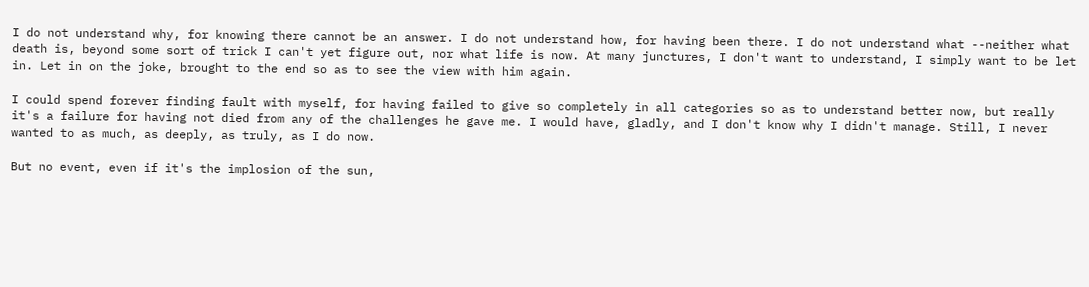I do not understand why, for knowing there cannot be an answer. I do not understand how, for having been there. I do not understand what --neither what death is, beyond some sort of trick I can't yet figure out, nor what life is now. At many junctures, I don't want to understand, I simply want to be let in. Let in on the joke, brought to the end so as to see the view with him again.

I could spend forever finding fault with myself, for having failed to give so completely in all categories so as to understand better now, but really it's a failure for having not died from any of the challenges he gave me. I would have, gladly, and I don't know why I didn't manage. Still, I never wanted to as much, as deeply, as truly, as I do now.

But no event, even if it's the implosion of the sun,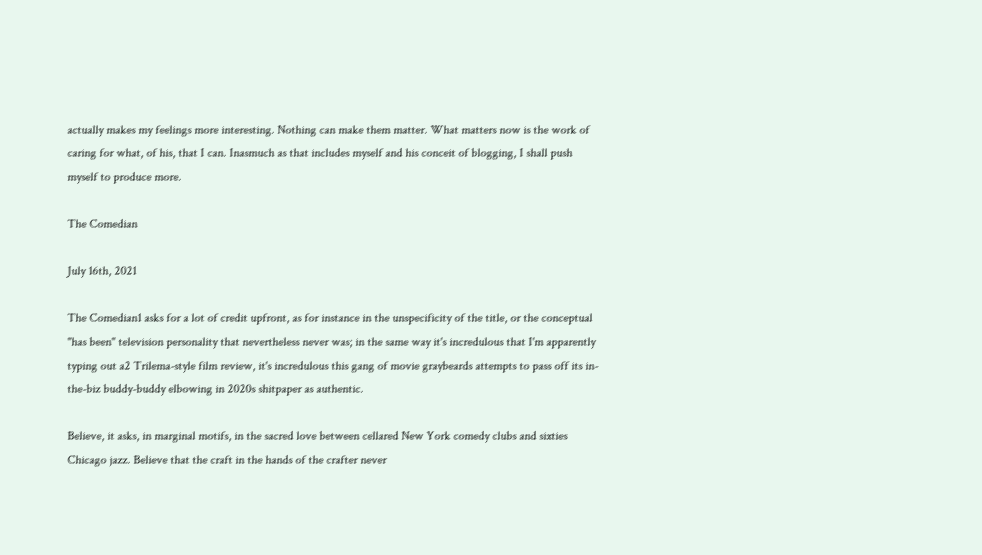actually makes my feelings more interesting. Nothing can make them matter. What matters now is the work of caring for what, of his, that I can. Inasmuch as that includes myself and his conceit of blogging, I shall push myself to produce more.

The Comedian

July 16th, 2021

The Comedian1 asks for a lot of credit upfront, as for instance in the unspecificity of the title, or the conceptual "has been" television personality that nevertheless never was; in the same way it's incredulous that I'm apparently typing out a2 Trilema-style film review, it's incredulous this gang of movie graybeards attempts to pass off its in-the-biz buddy-buddy elbowing in 2020s shitpaper as authentic.

Believe, it asks, in marginal motifs, in the sacred love between cellared New York comedy clubs and sixties Chicago jazz. Believe that the craft in the hands of the crafter never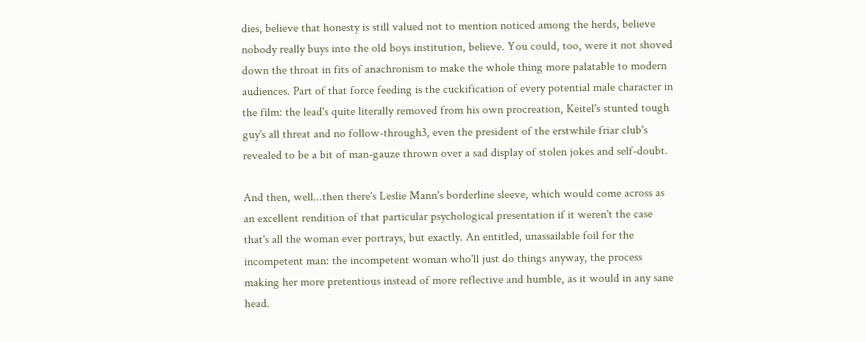dies, believe that honesty is still valued not to mention noticed among the herds, believe nobody really buys into the old boys institution, believe. You could, too, were it not shoved down the throat in fits of anachronism to make the whole thing more palatable to modern audiences. Part of that force feeding is the cuckification of every potential male character in the film: the lead's quite literally removed from his own procreation, Keitel's stunted tough guy's all threat and no follow-through3, even the president of the erstwhile friar club's revealed to be a bit of man-gauze thrown over a sad display of stolen jokes and self-doubt.

And then, well...then there's Leslie Mann's borderline sleeve, which would come across as an excellent rendition of that particular psychological presentation if it weren't the case that's all the woman ever portrays, but exactly. An entitled, unassailable foil for the incompetent man: the incompetent woman who'll just do things anyway, the process making her more pretentious instead of more reflective and humble, as it would in any sane head.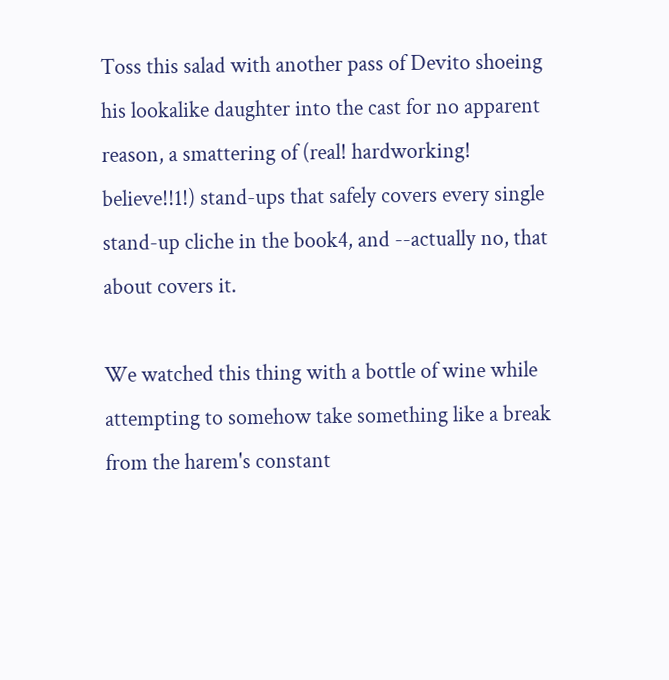Toss this salad with another pass of Devito shoeing his lookalike daughter into the cast for no apparent reason, a smattering of (real! hardworking! believe!!1!) stand-ups that safely covers every single stand-up cliche in the book4, and --actually no, that about covers it.

We watched this thing with a bottle of wine while attempting to somehow take something like a break from the harem's constant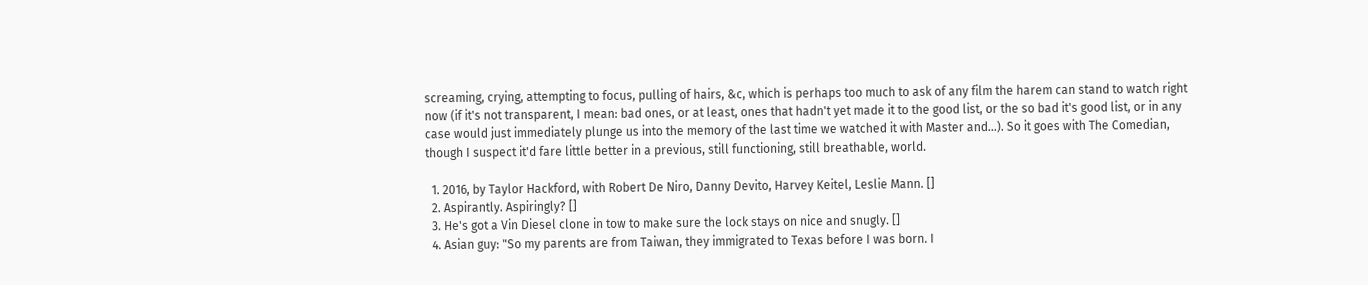screaming, crying, attempting to focus, pulling of hairs, &c, which is perhaps too much to ask of any film the harem can stand to watch right now (if it's not transparent, I mean: bad ones, or at least, ones that hadn't yet made it to the good list, or the so bad it's good list, or in any case would just immediately plunge us into the memory of the last time we watched it with Master and...). So it goes with The Comedian, though I suspect it'd fare little better in a previous, still functioning, still breathable, world.

  1. 2016, by Taylor Hackford, with Robert De Niro, Danny Devito, Harvey Keitel, Leslie Mann. []
  2. Aspirantly. Aspiringly? []
  3. He's got a Vin Diesel clone in tow to make sure the lock stays on nice and snugly. []
  4. Asian guy: "So my parents are from Taiwan, they immigrated to Texas before I was born. I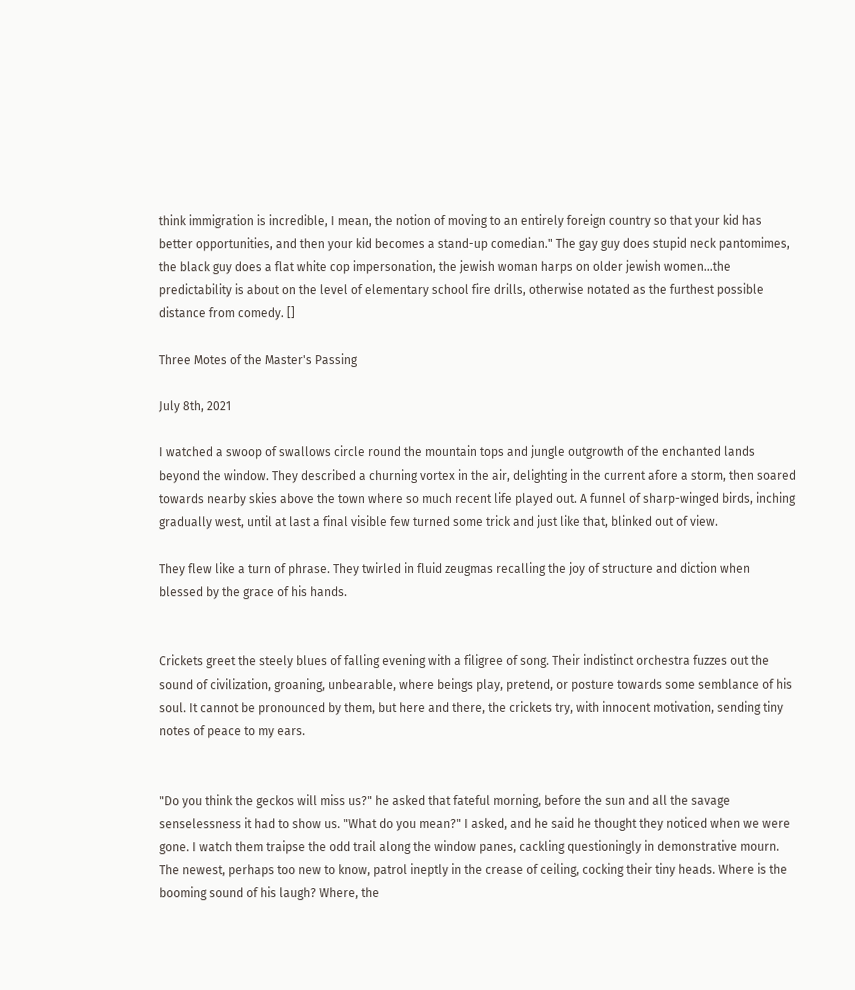think immigration is incredible, I mean, the notion of moving to an entirely foreign country so that your kid has better opportunities, and then your kid becomes a stand-up comedian." The gay guy does stupid neck pantomimes, the black guy does a flat white cop impersonation, the jewish woman harps on older jewish women...the predictability is about on the level of elementary school fire drills, otherwise notated as the furthest possible distance from comedy. []

Three Motes of the Master's Passing

July 8th, 2021

I watched a swoop of swallows circle round the mountain tops and jungle outgrowth of the enchanted lands beyond the window. They described a churning vortex in the air, delighting in the current afore a storm, then soared towards nearby skies above the town where so much recent life played out. A funnel of sharp-winged birds, inching gradually west, until at last a final visible few turned some trick and just like that, blinked out of view.

They flew like a turn of phrase. They twirled in fluid zeugmas recalling the joy of structure and diction when blessed by the grace of his hands.


Crickets greet the steely blues of falling evening with a filigree of song. Their indistinct orchestra fuzzes out the sound of civilization, groaning, unbearable, where beings play, pretend, or posture towards some semblance of his soul. It cannot be pronounced by them, but here and there, the crickets try, with innocent motivation, sending tiny notes of peace to my ears.


"Do you think the geckos will miss us?" he asked that fateful morning, before the sun and all the savage senselessness it had to show us. "What do you mean?" I asked, and he said he thought they noticed when we were gone. I watch them traipse the odd trail along the window panes, cackling questioningly in demonstrative mourn. The newest, perhaps too new to know, patrol ineptly in the crease of ceiling, cocking their tiny heads. Where is the booming sound of his laugh? Where, the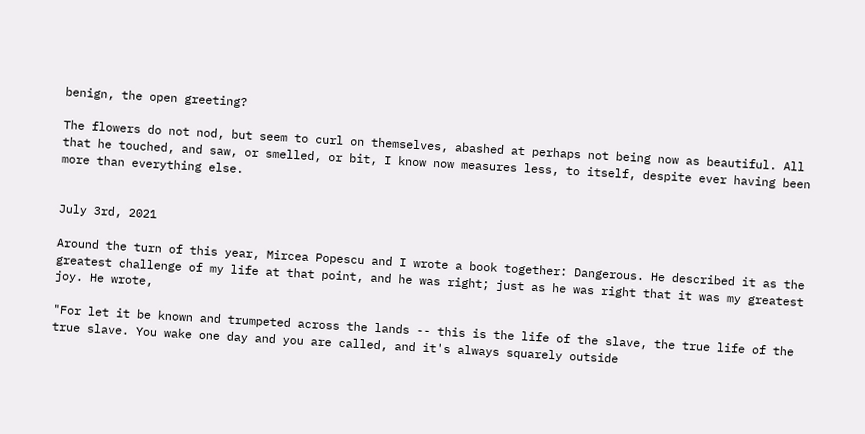benign, the open greeting?

The flowers do not nod, but seem to curl on themselves, abashed at perhaps not being now as beautiful. All that he touched, and saw, or smelled, or bit, I know now measures less, to itself, despite ever having been more than everything else.


July 3rd, 2021

Around the turn of this year, Mircea Popescu and I wrote a book together: Dangerous. He described it as the greatest challenge of my life at that point, and he was right; just as he was right that it was my greatest joy. He wrote,

"For let it be known and trumpeted across the lands -- this is the life of the slave, the true life of the true slave. You wake one day and you are called, and it's always squarely outside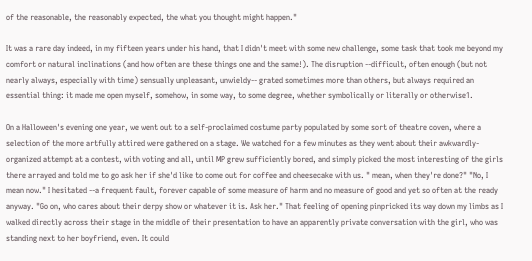of the reasonable, the reasonably expected, the what you thought might happen."

It was a rare day indeed, in my fifteen years under his hand, that I didn't meet with some new challenge, some task that took me beyond my comfort or natural inclinations (and how often are these things one and the same!). The disruption --difficult, often enough (but not nearly always, especially with time) sensually unpleasant, unwieldy-- grated sometimes more than others, but always required an essential thing: it made me open myself, somehow, in some way, to some degree, whether symbolically or literally or otherwise1.

On a Halloween's evening one year, we went out to a self-proclaimed costume party populated by some sort of theatre coven, where a selection of the more artfully attired were gathered on a stage. We watched for a few minutes as they went about their awkwardly-organized attempt at a contest, with voting and all, until MP grew sufficiently bored, and simply picked the most interesting of the girls there arrayed and told me to go ask her if she'd like to come out for coffee and cheesecake with us. " mean, when they're done?" "No, I mean now." I hesitated --a frequent fault, forever capable of some measure of harm and no measure of good and yet so often at the ready anyway. "Go on, who cares about their derpy show or whatever it is. Ask her." That feeling of opening pinpricked its way down my limbs as I walked directly across their stage in the middle of their presentation to have an apparently private conversation with the girl, who was standing next to her boyfriend, even. It could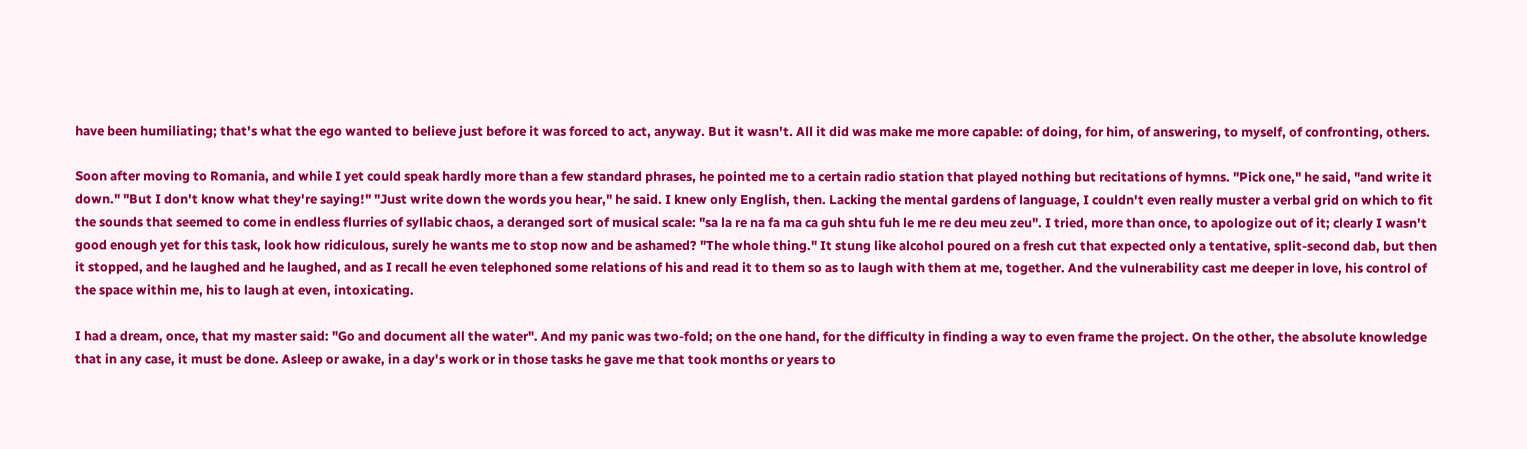have been humiliating; that's what the ego wanted to believe just before it was forced to act, anyway. But it wasn't. All it did was make me more capable: of doing, for him, of answering, to myself, of confronting, others.

Soon after moving to Romania, and while I yet could speak hardly more than a few standard phrases, he pointed me to a certain radio station that played nothing but recitations of hymns. "Pick one," he said, "and write it down." "But I don't know what they're saying!" "Just write down the words you hear," he said. I knew only English, then. Lacking the mental gardens of language, I couldn't even really muster a verbal grid on which to fit the sounds that seemed to come in endless flurries of syllabic chaos, a deranged sort of musical scale: "sa la re na fa ma ca guh shtu fuh le me re deu meu zeu". I tried, more than once, to apologize out of it; clearly I wasn't good enough yet for this task, look how ridiculous, surely he wants me to stop now and be ashamed? "The whole thing." It stung like alcohol poured on a fresh cut that expected only a tentative, split-second dab, but then it stopped, and he laughed and he laughed, and as I recall he even telephoned some relations of his and read it to them so as to laugh with them at me, together. And the vulnerability cast me deeper in love, his control of the space within me, his to laugh at even, intoxicating.

I had a dream, once, that my master said: "Go and document all the water". And my panic was two-fold; on the one hand, for the difficulty in finding a way to even frame the project. On the other, the absolute knowledge that in any case, it must be done. Asleep or awake, in a day's work or in those tasks he gave me that took months or years to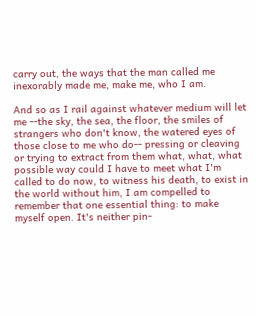carry out, the ways that the man called me inexorably made me, make me, who I am.

And so as I rail against whatever medium will let me --the sky, the sea, the floor, the smiles of strangers who don't know, the watered eyes of those close to me who do-- pressing or cleaving or trying to extract from them what, what, what possible way could I have to meet what I'm called to do now, to witness his death, to exist in the world without him, I am compelled to remember that one essential thing: to make myself open. It's neither pin-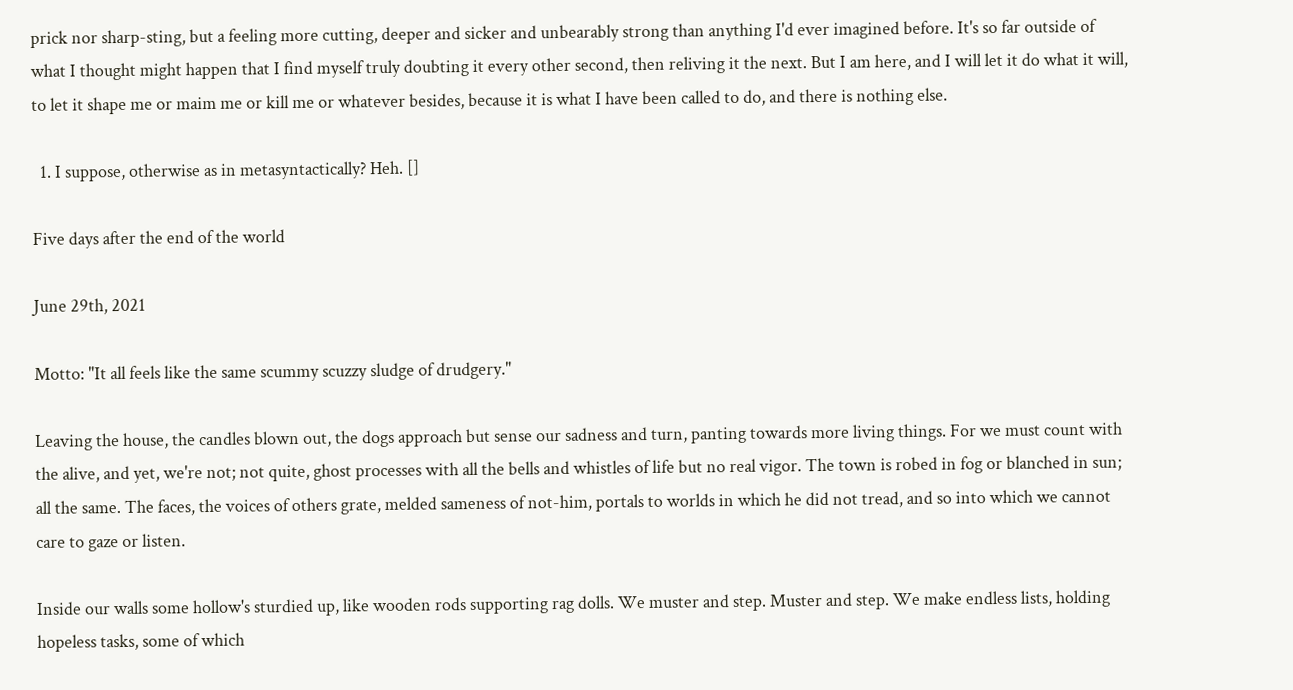prick nor sharp-sting, but a feeling more cutting, deeper and sicker and unbearably strong than anything I'd ever imagined before. It's so far outside of what I thought might happen that I find myself truly doubting it every other second, then reliving it the next. But I am here, and I will let it do what it will, to let it shape me or maim me or kill me or whatever besides, because it is what I have been called to do, and there is nothing else.

  1. I suppose, otherwise as in metasyntactically? Heh. []

Five days after the end of the world

June 29th, 2021

Motto: "It all feels like the same scummy scuzzy sludge of drudgery."

Leaving the house, the candles blown out, the dogs approach but sense our sadness and turn, panting towards more living things. For we must count with the alive, and yet, we're not; not quite, ghost processes with all the bells and whistles of life but no real vigor. The town is robed in fog or blanched in sun; all the same. The faces, the voices of others grate, melded sameness of not-him, portals to worlds in which he did not tread, and so into which we cannot care to gaze or listen.

Inside our walls some hollow's sturdied up, like wooden rods supporting rag dolls. We muster and step. Muster and step. We make endless lists, holding hopeless tasks, some of which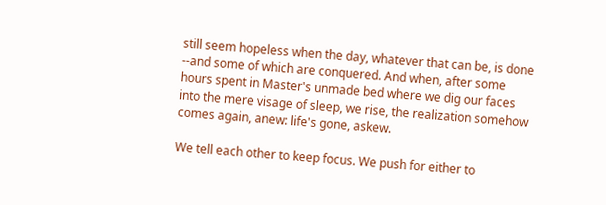still seem hopeless when the day, whatever that can be, is done --and some of which are conquered. And when, after some hours spent in Master's unmade bed where we dig our faces into the mere visage of sleep, we rise, the realization somehow comes again, anew: life's gone, askew.

We tell each other to keep focus. We push for either to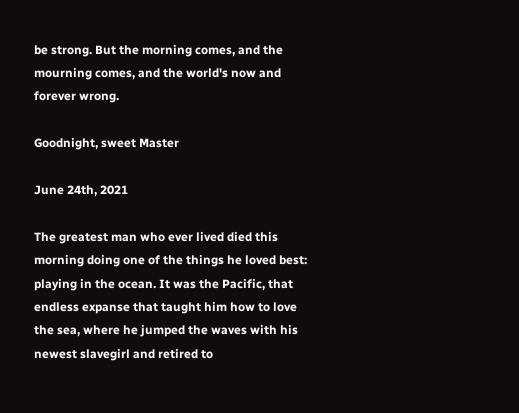be strong. But the morning comes, and the mourning comes, and the world's now and forever wrong.

Goodnight, sweet Master

June 24th, 2021

The greatest man who ever lived died this morning doing one of the things he loved best: playing in the ocean. It was the Pacific, that endless expanse that taught him how to love the sea, where he jumped the waves with his newest slavegirl and retired to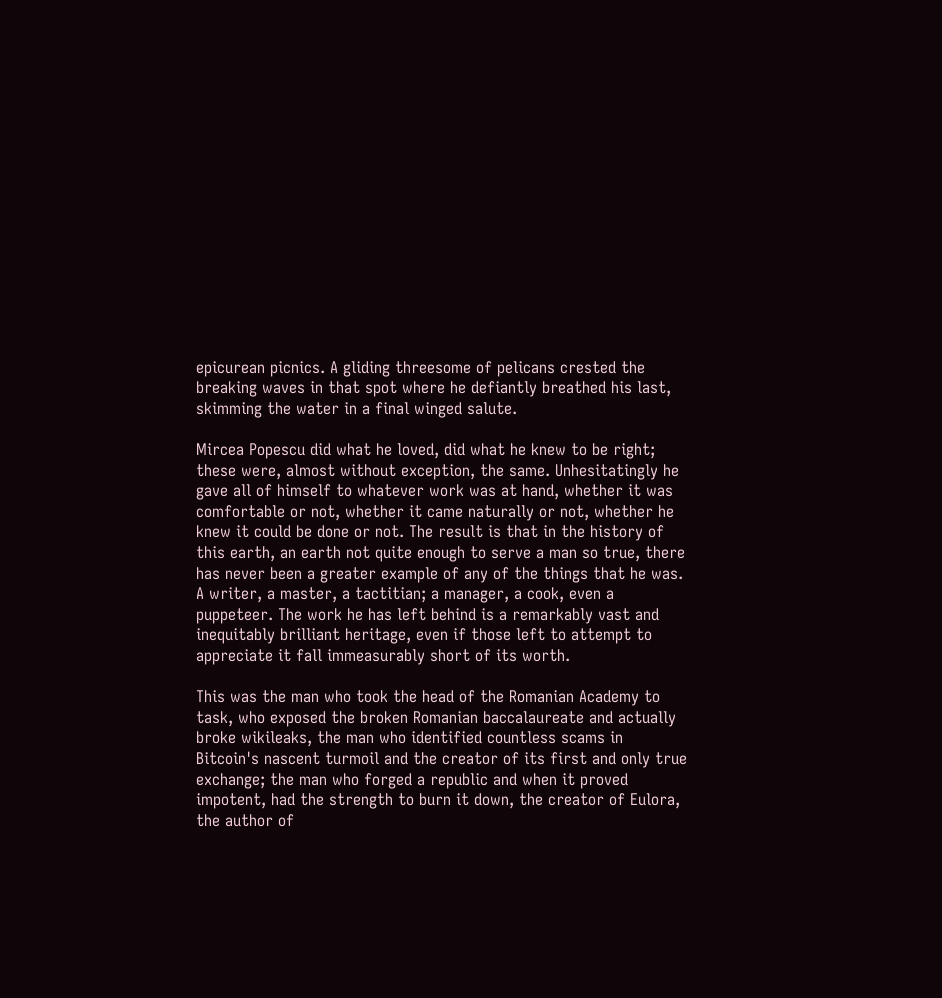epicurean picnics. A gliding threesome of pelicans crested the breaking waves in that spot where he defiantly breathed his last, skimming the water in a final winged salute.

Mircea Popescu did what he loved, did what he knew to be right; these were, almost without exception, the same. Unhesitatingly he gave all of himself to whatever work was at hand, whether it was comfortable or not, whether it came naturally or not, whether he knew it could be done or not. The result is that in the history of this earth, an earth not quite enough to serve a man so true, there has never been a greater example of any of the things that he was. A writer, a master, a tactitian; a manager, a cook, even a puppeteer. The work he has left behind is a remarkably vast and inequitably brilliant heritage, even if those left to attempt to appreciate it fall immeasurably short of its worth.

This was the man who took the head of the Romanian Academy to task, who exposed the broken Romanian baccalaureate and actually broke wikileaks, the man who identified countless scams in Bitcoin's nascent turmoil and the creator of its first and only true exchange; the man who forged a republic and when it proved impotent, had the strength to burn it down, the creator of Eulora, the author of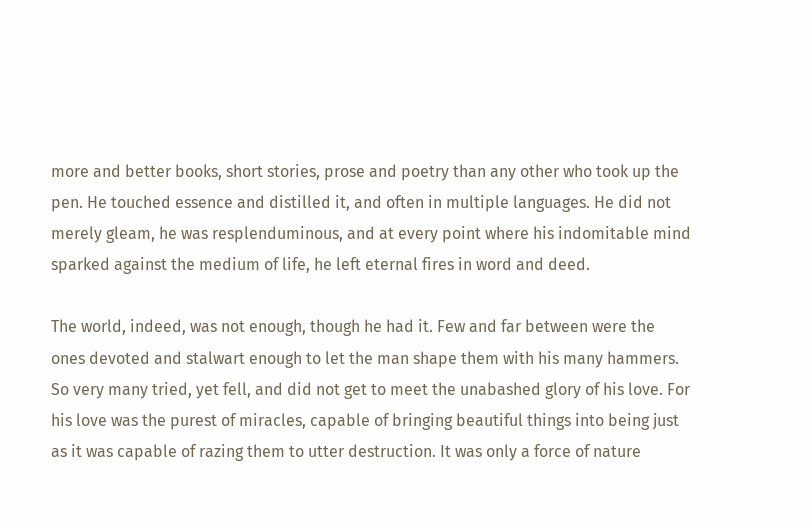more and better books, short stories, prose and poetry than any other who took up the pen. He touched essence and distilled it, and often in multiple languages. He did not merely gleam, he was resplenduminous, and at every point where his indomitable mind sparked against the medium of life, he left eternal fires in word and deed.

The world, indeed, was not enough, though he had it. Few and far between were the ones devoted and stalwart enough to let the man shape them with his many hammers. So very many tried, yet fell, and did not get to meet the unabashed glory of his love. For his love was the purest of miracles, capable of bringing beautiful things into being just as it was capable of razing them to utter destruction. It was only a force of nature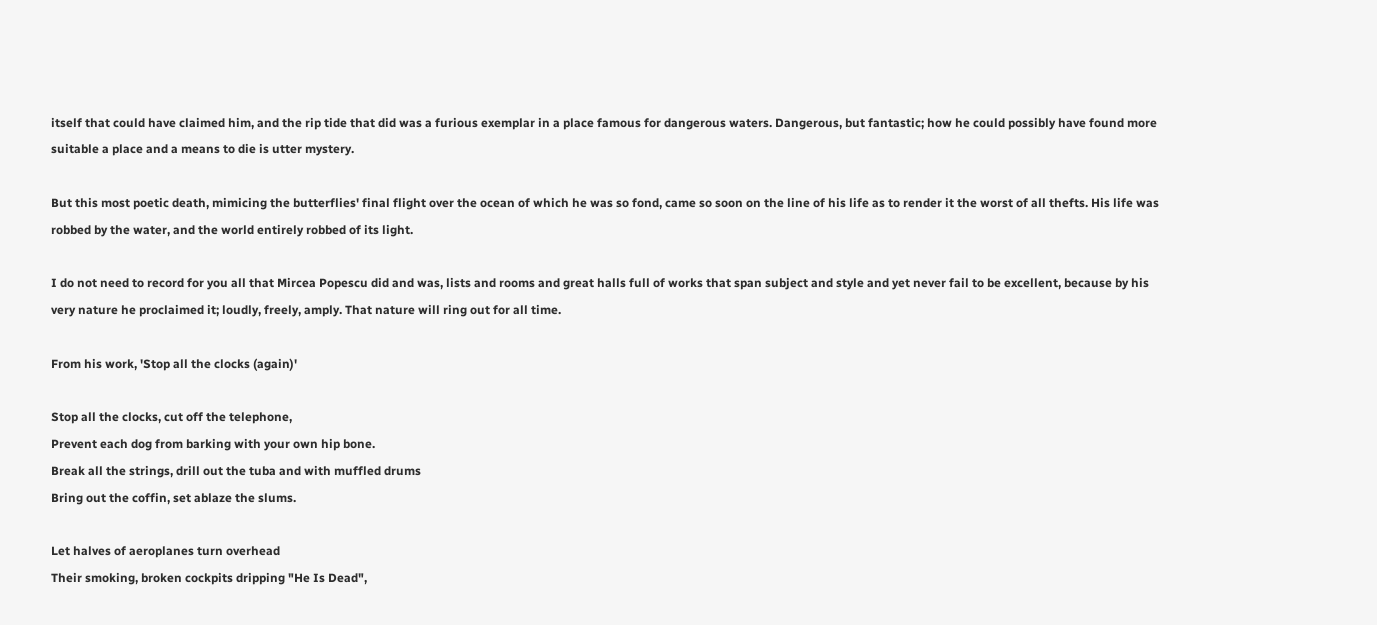itself that could have claimed him, and the rip tide that did was a furious exemplar in a place famous for dangerous waters. Dangerous, but fantastic; how he could possibly have found more suitable a place and a means to die is utter mystery.

But this most poetic death, mimicing the butterflies' final flight over the ocean of which he was so fond, came so soon on the line of his life as to render it the worst of all thefts. His life was robbed by the water, and the world entirely robbed of its light.

I do not need to record for you all that Mircea Popescu did and was, lists and rooms and great halls full of works that span subject and style and yet never fail to be excellent, because by his very nature he proclaimed it; loudly, freely, amply. That nature will ring out for all time.

From his work, 'Stop all the clocks (again)'

Stop all the clocks, cut off the telephone,
Prevent each dog from barking with your own hip bone.
Break all the strings, drill out the tuba and with muffled drums
Bring out the coffin, set ablaze the slums.

Let halves of aeroplanes turn overhead
Their smoking, broken cockpits dripping "He Is Dead",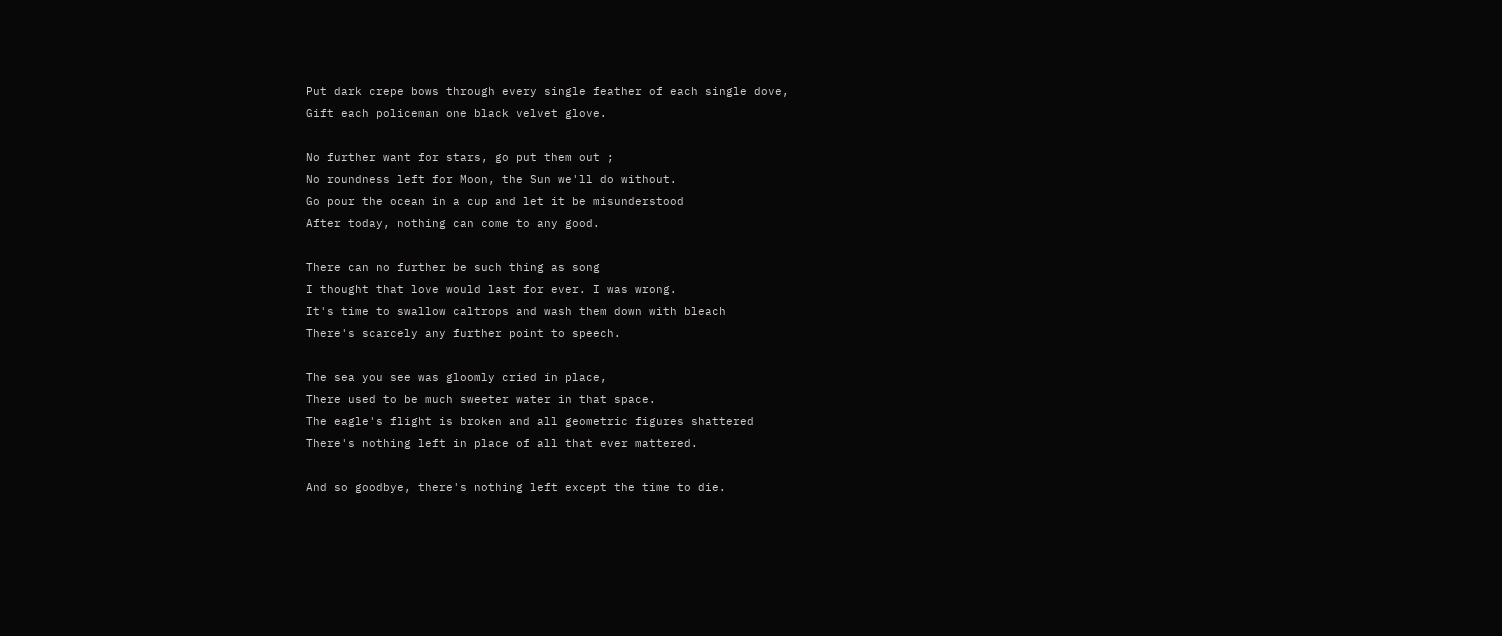Put dark crepe bows through every single feather of each single dove,
Gift each policeman one black velvet glove.

No further want for stars, go put them out ;
No roundness left for Moon, the Sun we'll do without.
Go pour the ocean in a cup and let it be misunderstood
After today, nothing can come to any good.

There can no further be such thing as song
I thought that love would last for ever. I was wrong.
It's time to swallow caltrops and wash them down with bleach
There's scarcely any further point to speech.

The sea you see was gloomly cried in place,
There used to be much sweeter water in that space.
The eagle's flight is broken and all geometric figures shattered
There's nothing left in place of all that ever mattered.

And so goodbye, there's nothing left except the time to die.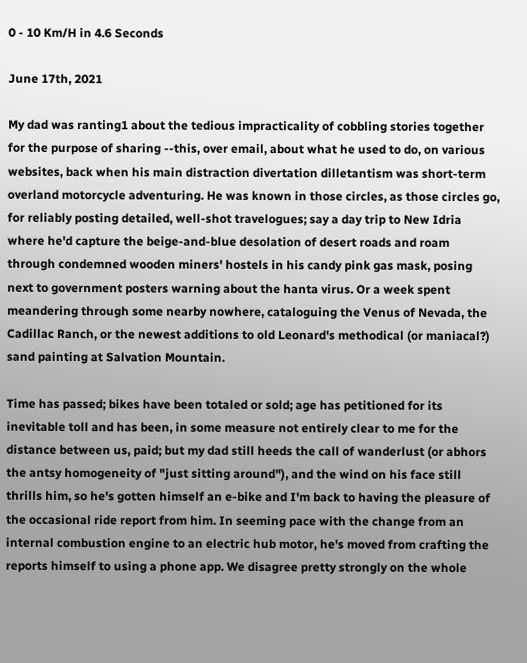0 - 10 Km/H in 4.6 Seconds

June 17th, 2021

My dad was ranting1 about the tedious impracticality of cobbling stories together for the purpose of sharing --this, over email, about what he used to do, on various websites, back when his main distraction divertation dilletantism was short-term overland motorcycle adventuring. He was known in those circles, as those circles go, for reliably posting detailed, well-shot travelogues; say a day trip to New Idria where he'd capture the beige-and-blue desolation of desert roads and roam through condemned wooden miners' hostels in his candy pink gas mask, posing next to government posters warning about the hanta virus. Or a week spent meandering through some nearby nowhere, cataloguing the Venus of Nevada, the Cadillac Ranch, or the newest additions to old Leonard's methodical (or maniacal?) sand painting at Salvation Mountain.

Time has passed; bikes have been totaled or sold; age has petitioned for its inevitable toll and has been, in some measure not entirely clear to me for the distance between us, paid; but my dad still heeds the call of wanderlust (or abhors the antsy homogeneity of "just sitting around"), and the wind on his face still thrills him, so he's gotten himself an e-bike and I'm back to having the pleasure of the occasional ride report from him. In seeming pace with the change from an internal combustion engine to an electric hub motor, he's moved from crafting the reports himself to using a phone app. We disagree pretty strongly on the whole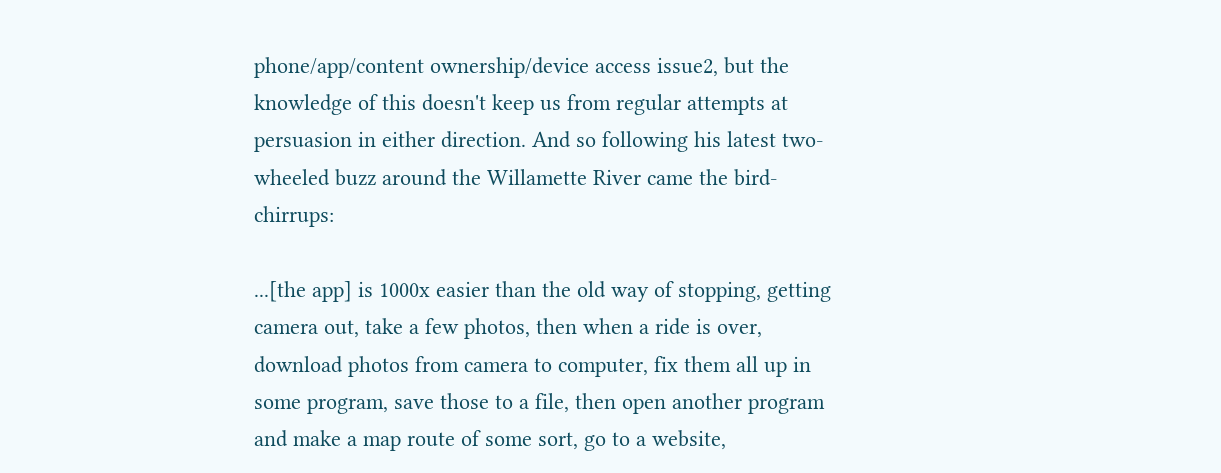phone/app/content ownership/device access issue2, but the knowledge of this doesn't keep us from regular attempts at persuasion in either direction. And so following his latest two-wheeled buzz around the Willamette River came the bird-chirrups:

...[the app] is 1000x easier than the old way of stopping, getting camera out, take a few photos, then when a ride is over, download photos from camera to computer, fix them all up in some program, save those to a file, then open another program and make a map route of some sort, go to a website,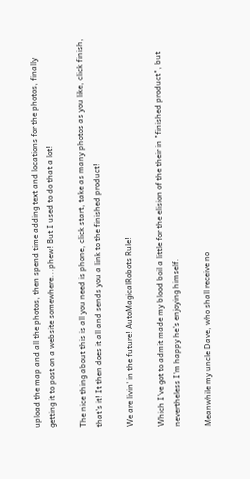upload the map and all the photos, then spend time adding text and locations for the photos, finally getting it to post on a website somewhere...phew! But I used to do that a lot!

The nice thing about this is all you need is phone, click start, take as many photos as you like, click finish, that's it! It then does it all and sends you a link to the finished product!

We are livin' in the future! AutoMagicalRobots Rule!

Which I've got to admit made my blood boil a little for the elision of the their in "finished product", but nevertheless I'm happy he's enjoying himself.

Meanwhile my uncle Dave, who shall receive no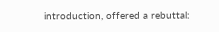introduction, offered a rebuttal: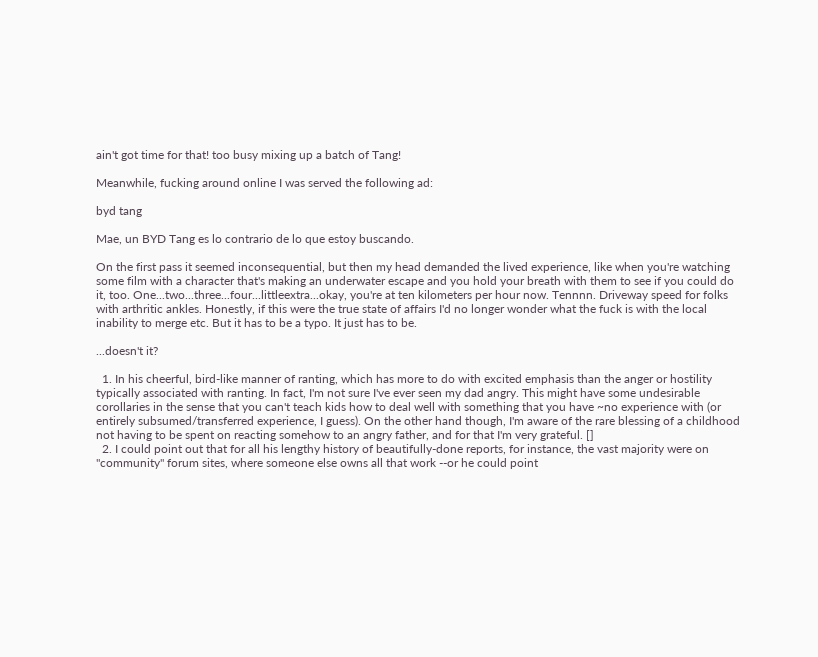ain't got time for that! too busy mixing up a batch of Tang!

Meanwhile, fucking around online I was served the following ad:

byd tang

Mae, un BYD Tang es lo contrario de lo que estoy buscando.

On the first pass it seemed inconsequential, but then my head demanded the lived experience, like when you're watching some film with a character that's making an underwater escape and you hold your breath with them to see if you could do it, too. One...two...three...four...littleextra...okay, you're at ten kilometers per hour now. Tennnn. Driveway speed for folks with arthritic ankles. Honestly, if this were the true state of affairs I'd no longer wonder what the fuck is with the local inability to merge etc. But it has to be a typo. It just has to be.

...doesn't it?

  1. In his cheerful, bird-like manner of ranting, which has more to do with excited emphasis than the anger or hostility typically associated with ranting. In fact, I'm not sure I've ever seen my dad angry. This might have some undesirable corollaries in the sense that you can't teach kids how to deal well with something that you have ~no experience with (or entirely subsumed/transferred experience, I guess). On the other hand though, I'm aware of the rare blessing of a childhood not having to be spent on reacting somehow to an angry father, and for that I'm very grateful. []
  2. I could point out that for all his lengthy history of beautifully-done reports, for instance, the vast majority were on "community" forum sites, where someone else owns all that work --or he could point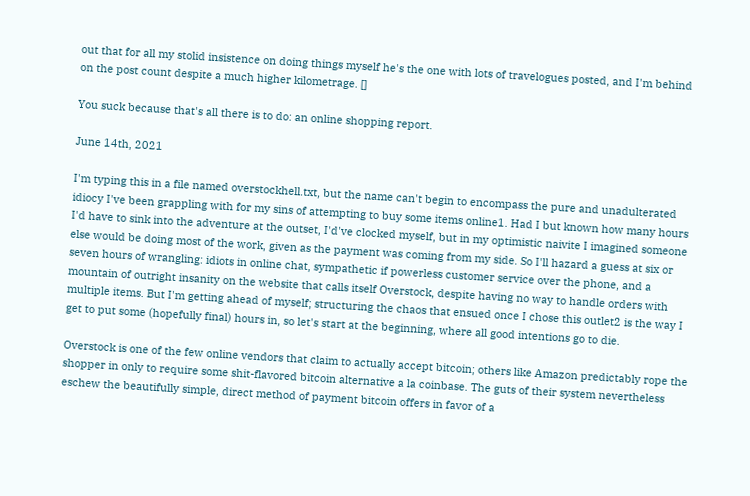out that for all my stolid insistence on doing things myself he's the one with lots of travelogues posted, and I'm behind on the post count despite a much higher kilometrage. []

You suck because that's all there is to do: an online shopping report.

June 14th, 2021

I'm typing this in a file named overstockhell.txt, but the name can't begin to encompass the pure and unadulterated idiocy I've been grappling with for my sins of attempting to buy some items online1. Had I but known how many hours I'd have to sink into the adventure at the outset, I'd've clocked myself, but in my optimistic naivite I imagined someone else would be doing most of the work, given as the payment was coming from my side. So I'll hazard a guess at six or seven hours of wrangling: idiots in online chat, sympathetic if powerless customer service over the phone, and a mountain of outright insanity on the website that calls itself Overstock, despite having no way to handle orders with multiple items. But I'm getting ahead of myself; structuring the chaos that ensued once I chose this outlet2 is the way I get to put some (hopefully final) hours in, so let's start at the beginning, where all good intentions go to die.

Overstock is one of the few online vendors that claim to actually accept bitcoin; others like Amazon predictably rope the shopper in only to require some shit-flavored bitcoin alternative a la coinbase. The guts of their system nevertheless eschew the beautifully simple, direct method of payment bitcoin offers in favor of a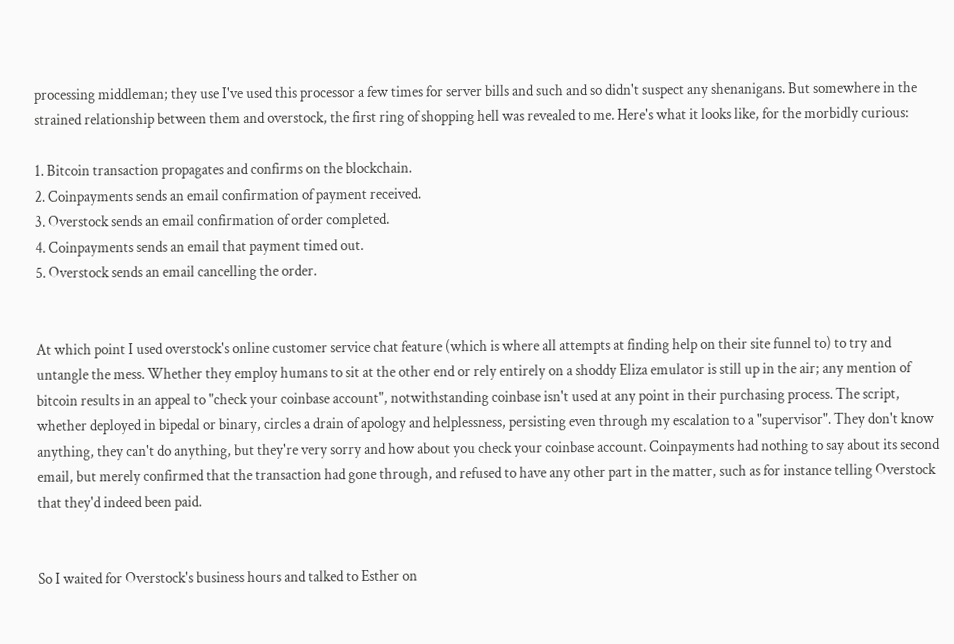processing middleman; they use I've used this processor a few times for server bills and such and so didn't suspect any shenanigans. But somewhere in the strained relationship between them and overstock, the first ring of shopping hell was revealed to me. Here's what it looks like, for the morbidly curious:

1. Bitcoin transaction propagates and confirms on the blockchain.
2. Coinpayments sends an email confirmation of payment received.
3. Overstock sends an email confirmation of order completed.
4. Coinpayments sends an email that payment timed out.
5. Overstock sends an email cancelling the order.


At which point I used overstock's online customer service chat feature (which is where all attempts at finding help on their site funnel to) to try and untangle the mess. Whether they employ humans to sit at the other end or rely entirely on a shoddy Eliza emulator is still up in the air; any mention of bitcoin results in an appeal to "check your coinbase account", notwithstanding coinbase isn't used at any point in their purchasing process. The script, whether deployed in bipedal or binary, circles a drain of apology and helplessness, persisting even through my escalation to a "supervisor". They don't know anything, they can't do anything, but they're very sorry and how about you check your coinbase account. Coinpayments had nothing to say about its second email, but merely confirmed that the transaction had gone through, and refused to have any other part in the matter, such as for instance telling Overstock that they'd indeed been paid.


So I waited for Overstock's business hours and talked to Esther on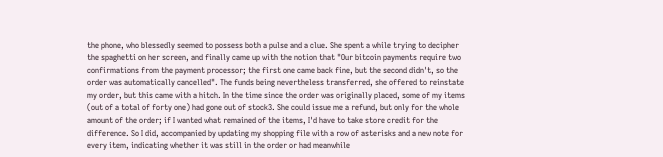the phone, who blessedly seemed to possess both a pulse and a clue. She spent a while trying to decipher the spaghetti on her screen, and finally came up with the notion that "Our bitcoin payments require two confirmations from the payment processor; the first one came back fine, but the second didn't, so the order was automatically cancelled". The funds being nevertheless transferred, she offered to reinstate my order, but this came with a hitch. In the time since the order was originally placed, some of my items (out of a total of forty one) had gone out of stock3. She could issue me a refund, but only for the whole amount of the order; if I wanted what remained of the items, I'd have to take store credit for the difference. So I did, accompanied by updating my shopping file with a row of asterisks and a new note for every item, indicating whether it was still in the order or had meanwhile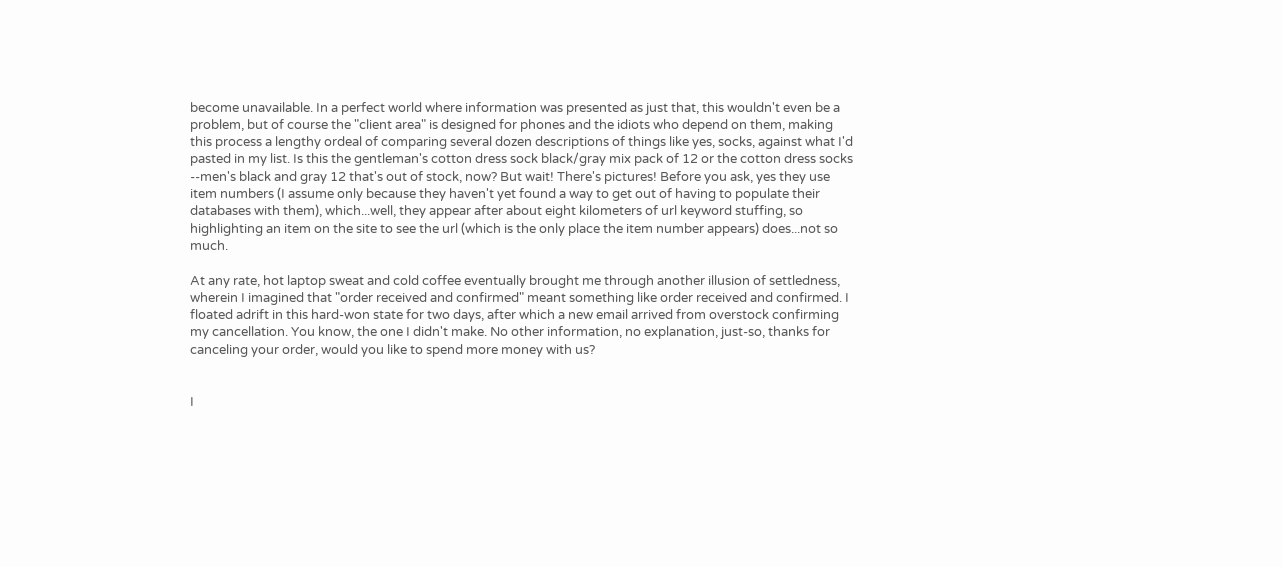become unavailable. In a perfect world where information was presented as just that, this wouldn't even be a problem, but of course the "client area" is designed for phones and the idiots who depend on them, making this process a lengthy ordeal of comparing several dozen descriptions of things like yes, socks, against what I'd pasted in my list. Is this the gentleman's cotton dress sock black/gray mix pack of 12 or the cotton dress socks --men's black and gray 12 that's out of stock, now? But wait! There's pictures! Before you ask, yes they use item numbers (I assume only because they haven't yet found a way to get out of having to populate their databases with them), which...well, they appear after about eight kilometers of url keyword stuffing, so highlighting an item on the site to see the url (which is the only place the item number appears) does...not so much.

At any rate, hot laptop sweat and cold coffee eventually brought me through another illusion of settledness, wherein I imagined that "order received and confirmed" meant something like order received and confirmed. I floated adrift in this hard-won state for two days, after which a new email arrived from overstock confirming my cancellation. You know, the one I didn't make. No other information, no explanation, just-so, thanks for canceling your order, would you like to spend more money with us?


I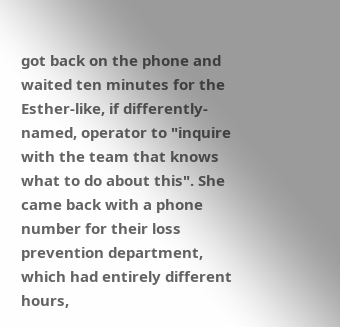got back on the phone and waited ten minutes for the Esther-like, if differently-named, operator to "inquire with the team that knows what to do about this". She came back with a phone number for their loss prevention department, which had entirely different hours,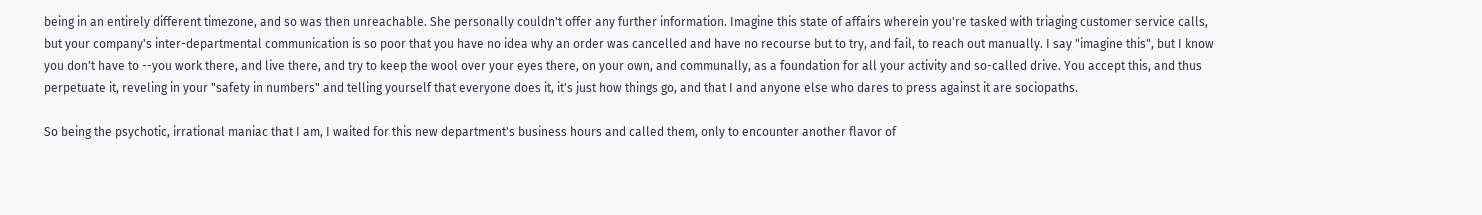being in an entirely different timezone, and so was then unreachable. She personally couldn't offer any further information. Imagine this state of affairs wherein you're tasked with triaging customer service calls, but your company's inter-departmental communication is so poor that you have no idea why an order was cancelled and have no recourse but to try, and fail, to reach out manually. I say "imagine this", but I know you don't have to --you work there, and live there, and try to keep the wool over your eyes there, on your own, and communally, as a foundation for all your activity and so-called drive. You accept this, and thus perpetuate it, reveling in your "safety in numbers" and telling yourself that everyone does it, it's just how things go, and that I and anyone else who dares to press against it are sociopaths.

So being the psychotic, irrational maniac that I am, I waited for this new department's business hours and called them, only to encounter another flavor of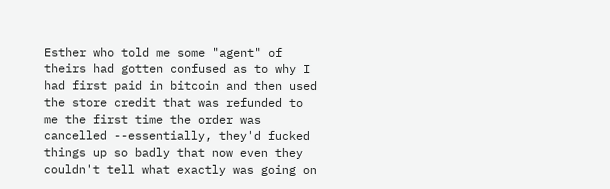Esther who told me some "agent" of theirs had gotten confused as to why I had first paid in bitcoin and then used the store credit that was refunded to me the first time the order was cancelled --essentially, they'd fucked things up so badly that now even they couldn't tell what exactly was going on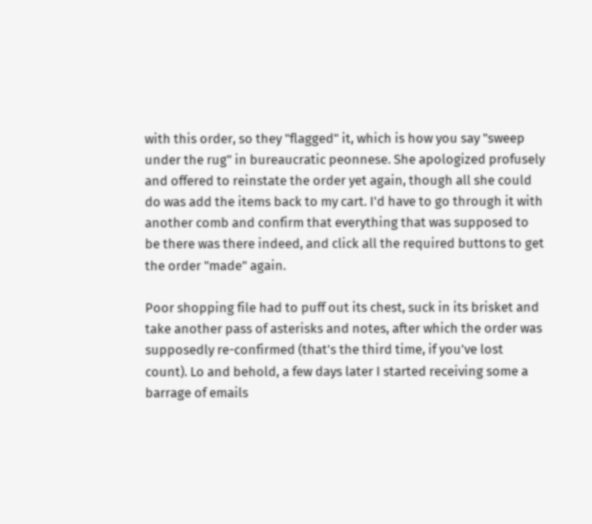with this order, so they "flagged" it, which is how you say "sweep under the rug" in bureaucratic peonnese. She apologized profusely and offered to reinstate the order yet again, though all she could do was add the items back to my cart. I'd have to go through it with another comb and confirm that everything that was supposed to be there was there indeed, and click all the required buttons to get the order "made" again.

Poor shopping file had to puff out its chest, suck in its brisket and take another pass of asterisks and notes, after which the order was supposedly re-confirmed (that's the third time, if you've lost count). Lo and behold, a few days later I started receiving some a barrage of emails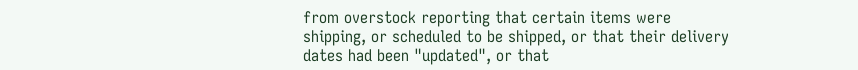from overstock reporting that certain items were shipping, or scheduled to be shipped, or that their delivery dates had been "updated", or that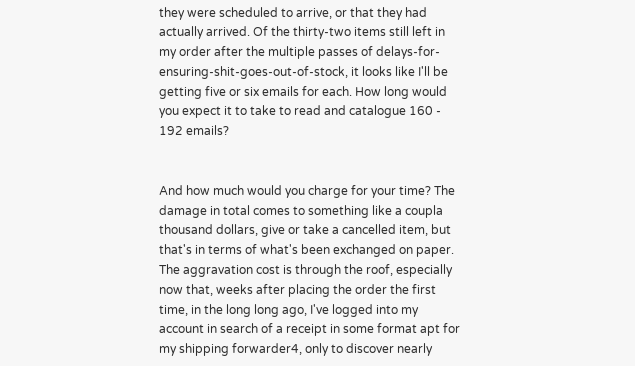they were scheduled to arrive, or that they had actually arrived. Of the thirty-two items still left in my order after the multiple passes of delays-for-ensuring-shit-goes-out-of-stock, it looks like I'll be getting five or six emails for each. How long would you expect it to take to read and catalogue 160 - 192 emails?


And how much would you charge for your time? The damage in total comes to something like a coupla thousand dollars, give or take a cancelled item, but that's in terms of what's been exchanged on paper. The aggravation cost is through the roof, especially now that, weeks after placing the order the first time, in the long long ago, I've logged into my account in search of a receipt in some format apt for my shipping forwarder4, only to discover nearly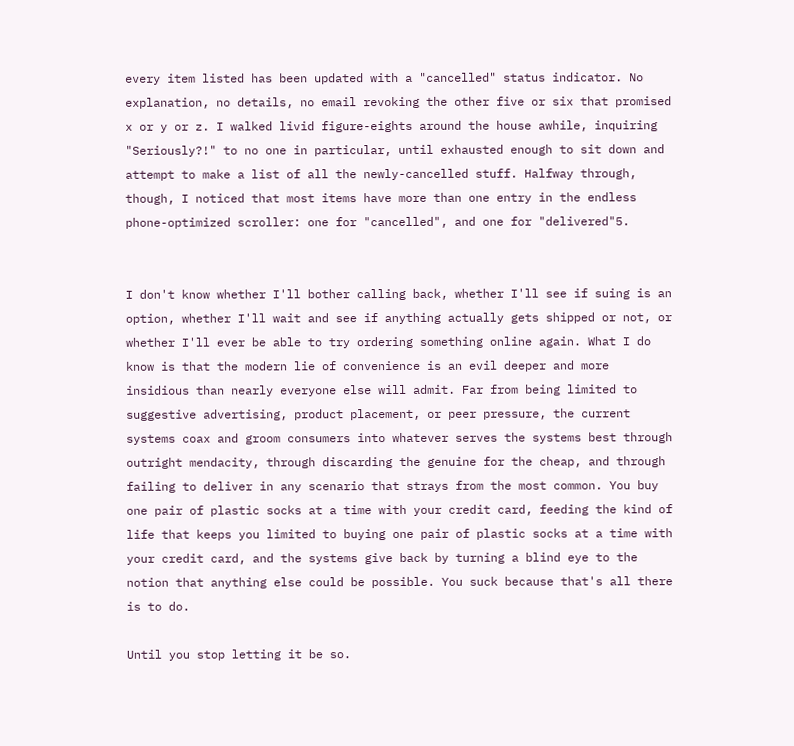every item listed has been updated with a "cancelled" status indicator. No explanation, no details, no email revoking the other five or six that promised x or y or z. I walked livid figure-eights around the house awhile, inquiring "Seriously?!" to no one in particular, until exhausted enough to sit down and attempt to make a list of all the newly-cancelled stuff. Halfway through, though, I noticed that most items have more than one entry in the endless phone-optimized scroller: one for "cancelled", and one for "delivered"5.


I don't know whether I'll bother calling back, whether I'll see if suing is an option, whether I'll wait and see if anything actually gets shipped or not, or whether I'll ever be able to try ordering something online again. What I do know is that the modern lie of convenience is an evil deeper and more insidious than nearly everyone else will admit. Far from being limited to suggestive advertising, product placement, or peer pressure, the current systems coax and groom consumers into whatever serves the systems best through outright mendacity, through discarding the genuine for the cheap, and through failing to deliver in any scenario that strays from the most common. You buy one pair of plastic socks at a time with your credit card, feeding the kind of life that keeps you limited to buying one pair of plastic socks at a time with your credit card, and the systems give back by turning a blind eye to the notion that anything else could be possible. You suck because that's all there is to do.

Until you stop letting it be so.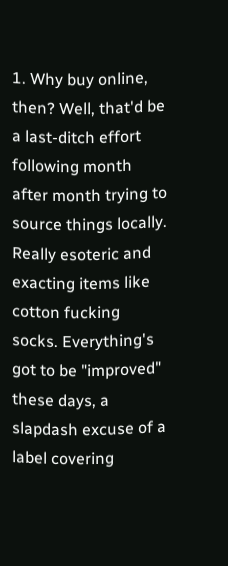1. Why buy online, then? Well, that'd be a last-ditch effort following month after month trying to source things locally. Really esoteric and exacting items like cotton fucking socks. Everything's got to be "improved" these days, a slapdash excuse of a label covering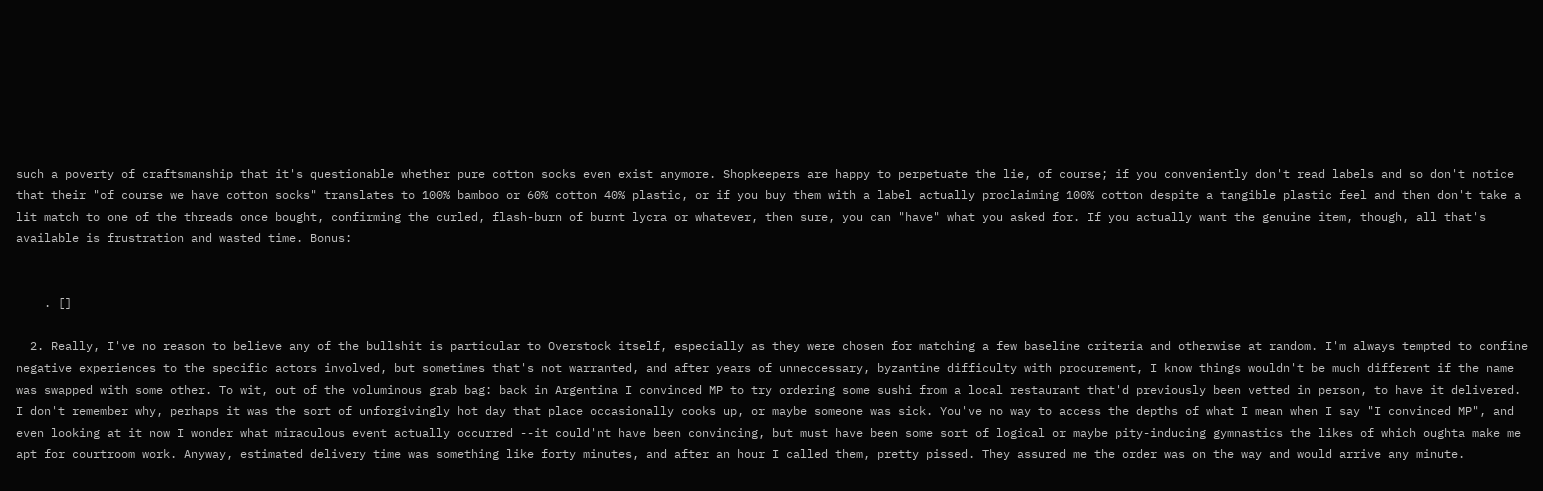such a poverty of craftsmanship that it's questionable whether pure cotton socks even exist anymore. Shopkeepers are happy to perpetuate the lie, of course; if you conveniently don't read labels and so don't notice that their "of course we have cotton socks" translates to 100% bamboo or 60% cotton 40% plastic, or if you buy them with a label actually proclaiming 100% cotton despite a tangible plastic feel and then don't take a lit match to one of the threads once bought, confirming the curled, flash-burn of burnt lycra or whatever, then sure, you can "have" what you asked for. If you actually want the genuine item, though, all that's available is frustration and wasted time. Bonus:


    . []

  2. Really, I've no reason to believe any of the bullshit is particular to Overstock itself, especially as they were chosen for matching a few baseline criteria and otherwise at random. I'm always tempted to confine negative experiences to the specific actors involved, but sometimes that's not warranted, and after years of unneccessary, byzantine difficulty with procurement, I know things wouldn't be much different if the name was swapped with some other. To wit, out of the voluminous grab bag: back in Argentina I convinced MP to try ordering some sushi from a local restaurant that'd previously been vetted in person, to have it delivered. I don't remember why, perhaps it was the sort of unforgivingly hot day that place occasionally cooks up, or maybe someone was sick. You've no way to access the depths of what I mean when I say "I convinced MP", and even looking at it now I wonder what miraculous event actually occurred --it could'nt have been convincing, but must have been some sort of logical or maybe pity-inducing gymnastics the likes of which oughta make me apt for courtroom work. Anyway, estimated delivery time was something like forty minutes, and after an hour I called them, pretty pissed. They assured me the order was on the way and would arrive any minute.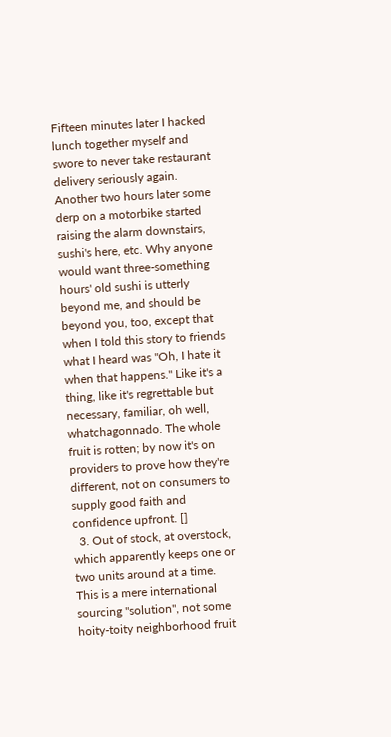Fifteen minutes later I hacked lunch together myself and swore to never take restaurant delivery seriously again. Another two hours later some derp on a motorbike started raising the alarm downstairs, sushi's here, etc. Why anyone would want three-something hours' old sushi is utterly beyond me, and should be beyond you, too, except that when I told this story to friends what I heard was "Oh, I hate it when that happens." Like it's a thing, like it's regrettable but necessary, familiar, oh well, whatchagonnado. The whole fruit is rotten; by now it's on providers to prove how they're different, not on consumers to supply good faith and confidence upfront. []
  3. Out of stock, at overstock, which apparently keeps one or two units around at a time. This is a mere international sourcing "solution", not some hoity-toity neighborhood fruit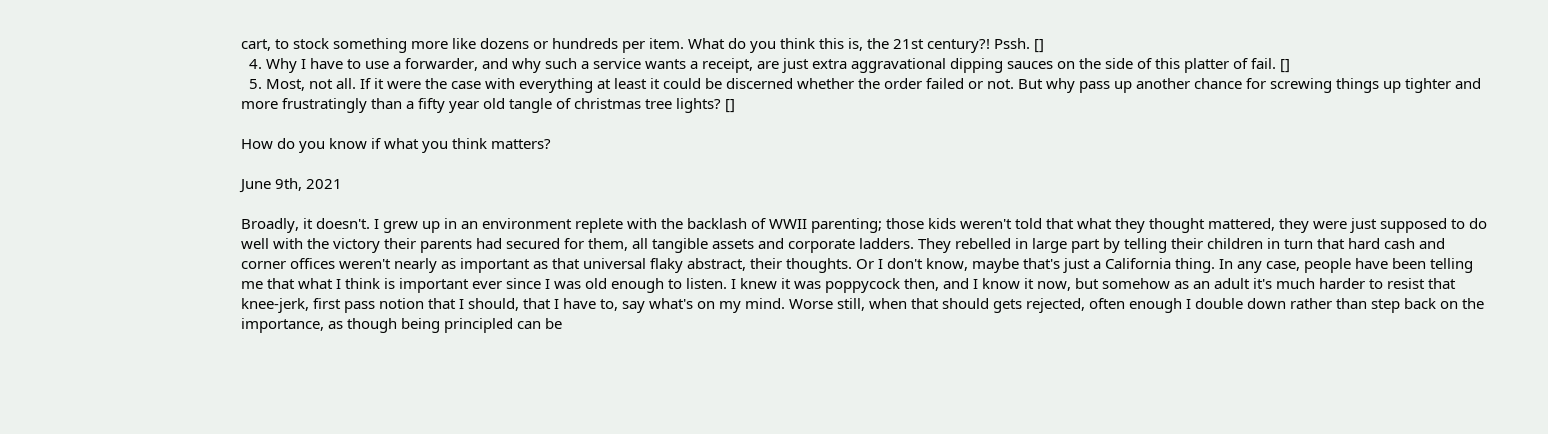cart, to stock something more like dozens or hundreds per item. What do you think this is, the 21st century?! Pssh. []
  4. Why I have to use a forwarder, and why such a service wants a receipt, are just extra aggravational dipping sauces on the side of this platter of fail. []
  5. Most, not all. If it were the case with everything at least it could be discerned whether the order failed or not. But why pass up another chance for screwing things up tighter and more frustratingly than a fifty year old tangle of christmas tree lights? []

How do you know if what you think matters?

June 9th, 2021

Broadly, it doesn't. I grew up in an environment replete with the backlash of WWII parenting; those kids weren't told that what they thought mattered, they were just supposed to do well with the victory their parents had secured for them, all tangible assets and corporate ladders. They rebelled in large part by telling their children in turn that hard cash and corner offices weren't nearly as important as that universal flaky abstract, their thoughts. Or I don't know, maybe that's just a California thing. In any case, people have been telling me that what I think is important ever since I was old enough to listen. I knew it was poppycock then, and I know it now, but somehow as an adult it's much harder to resist that knee-jerk, first pass notion that I should, that I have to, say what's on my mind. Worse still, when that should gets rejected, often enough I double down rather than step back on the importance, as though being principled can be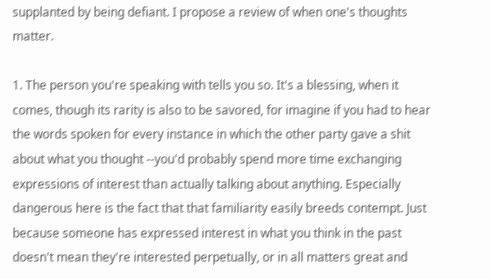supplanted by being defiant. I propose a review of when one's thoughts matter.

1. The person you're speaking with tells you so. It's a blessing, when it comes, though its rarity is also to be savored, for imagine if you had to hear the words spoken for every instance in which the other party gave a shit about what you thought --you'd probably spend more time exchanging expressions of interest than actually talking about anything. Especially dangerous here is the fact that that familiarity easily breeds contempt. Just because someone has expressed interest in what you think in the past doesn't mean they're interested perpetually, or in all matters great and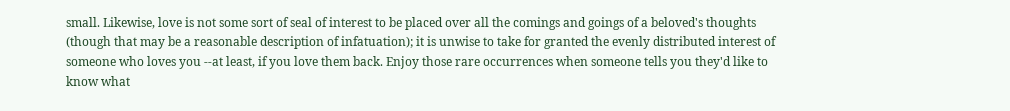small. Likewise, love is not some sort of seal of interest to be placed over all the comings and goings of a beloved's thoughts (though that may be a reasonable description of infatuation); it is unwise to take for granted the evenly distributed interest of someone who loves you --at least, if you love them back. Enjoy those rare occurrences when someone tells you they'd like to know what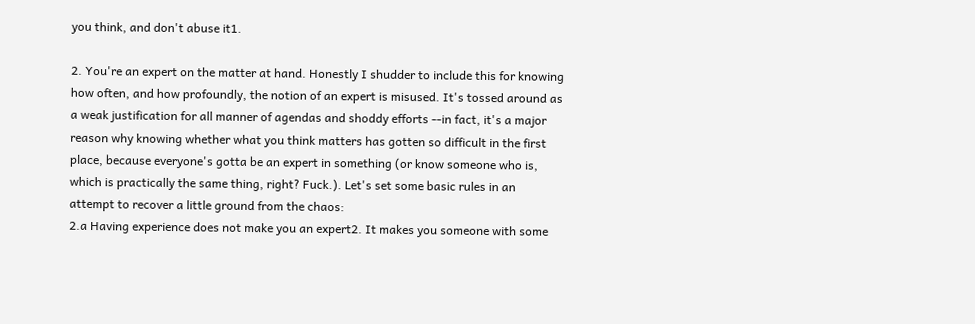you think, and don't abuse it1.

2. You're an expert on the matter at hand. Honestly I shudder to include this for knowing how often, and how profoundly, the notion of an expert is misused. It's tossed around as a weak justification for all manner of agendas and shoddy efforts --in fact, it's a major reason why knowing whether what you think matters has gotten so difficult in the first place, because everyone's gotta be an expert in something (or know someone who is, which is practically the same thing, right? Fuck.). Let's set some basic rules in an attempt to recover a little ground from the chaos:
2.a Having experience does not make you an expert2. It makes you someone with some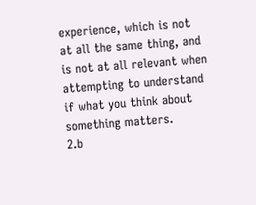experience, which is not at all the same thing, and is not at all relevant when attempting to understand if what you think about something matters.
2.b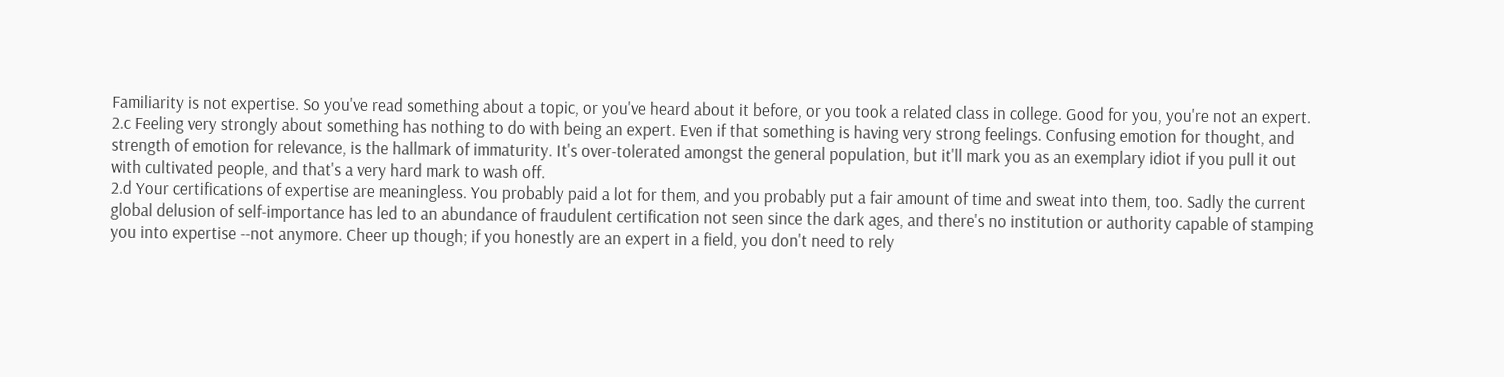Familiarity is not expertise. So you've read something about a topic, or you've heard about it before, or you took a related class in college. Good for you, you're not an expert.
2.c Feeling very strongly about something has nothing to do with being an expert. Even if that something is having very strong feelings. Confusing emotion for thought, and strength of emotion for relevance, is the hallmark of immaturity. It's over-tolerated amongst the general population, but it'll mark you as an exemplary idiot if you pull it out with cultivated people, and that's a very hard mark to wash off.
2.d Your certifications of expertise are meaningless. You probably paid a lot for them, and you probably put a fair amount of time and sweat into them, too. Sadly the current global delusion of self-importance has led to an abundance of fraudulent certification not seen since the dark ages, and there's no institution or authority capable of stamping you into expertise --not anymore. Cheer up though; if you honestly are an expert in a field, you don't need to rely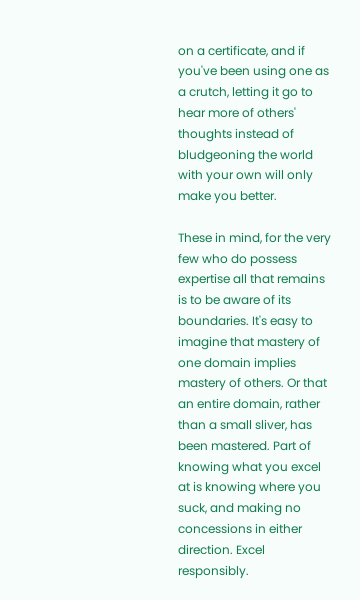on a certificate, and if you've been using one as a crutch, letting it go to hear more of others' thoughts instead of bludgeoning the world with your own will only make you better.

These in mind, for the very few who do possess expertise all that remains is to be aware of its boundaries. It's easy to imagine that mastery of one domain implies mastery of others. Or that an entire domain, rather than a small sliver, has been mastered. Part of knowing what you excel at is knowing where you suck, and making no concessions in either direction. Excel responsibly.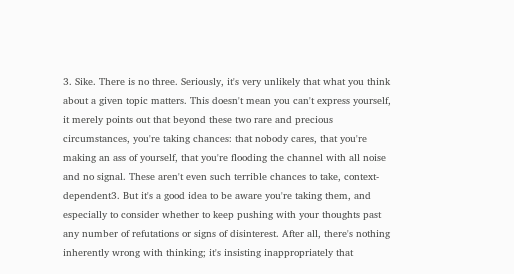3. Sike. There is no three. Seriously, it's very unlikely that what you think about a given topic matters. This doesn't mean you can't express yourself, it merely points out that beyond these two rare and precious circumstances, you're taking chances: that nobody cares, that you're making an ass of yourself, that you're flooding the channel with all noise and no signal. These aren't even such terrible chances to take, context-dependent3. But it's a good idea to be aware you're taking them, and especially to consider whether to keep pushing with your thoughts past any number of refutations or signs of disinterest. After all, there's nothing inherently wrong with thinking; it's insisting inappropriately that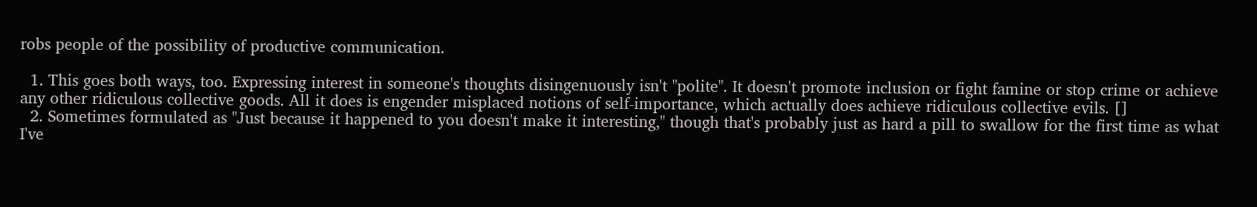robs people of the possibility of productive communication.

  1. This goes both ways, too. Expressing interest in someone's thoughts disingenuously isn't "polite". It doesn't promote inclusion or fight famine or stop crime or achieve any other ridiculous collective goods. All it does is engender misplaced notions of self-importance, which actually does achieve ridiculous collective evils. []
  2. Sometimes formulated as "Just because it happened to you doesn't make it interesting," though that's probably just as hard a pill to swallow for the first time as what I've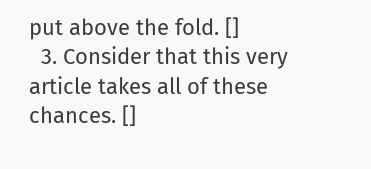put above the fold. []
  3. Consider that this very article takes all of these chances. []